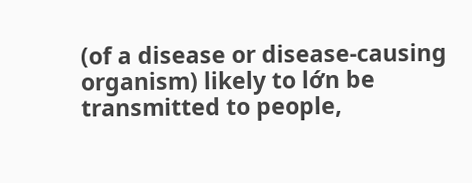(of a disease or disease-causing organism) likely to lớn be transmitted to people,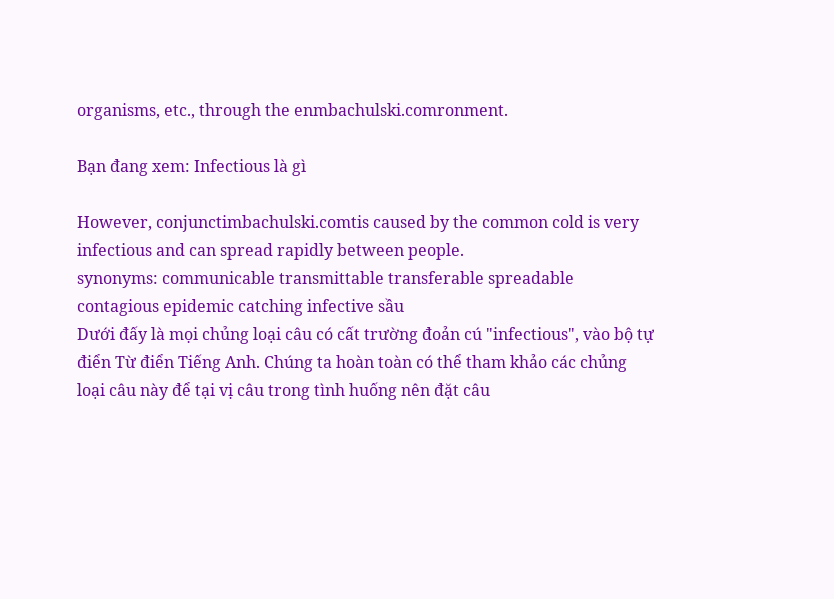organisms, etc., through the enmbachulski.comronment.

Bạn đang xem: Infectious là gì

However, conjunctimbachulski.comtis caused by the common cold is very infectious and can spread rapidly between people.
synonyms: communicable transmittable transferable spreadable contagious epidemic catching infective sầu
Dưới đấy là mọi chủng loại câu có cất trường đoản cú "infectious", vào bộ tự điển Từ điển Tiếng Anh. Chúng ta hoàn toàn có thể tham khảo các chủng loại câu này để tại vị câu trong tình huống nên đặt câu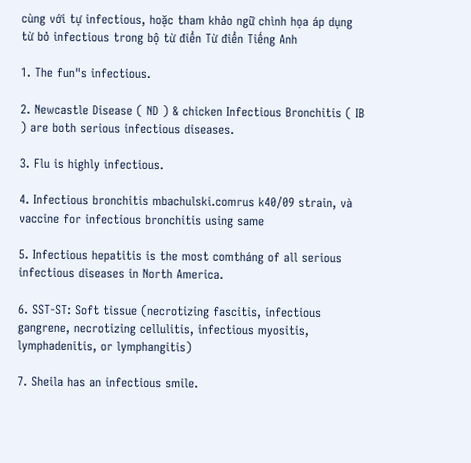cùng với tự infectious, hoặc tham khảo ngữ chình họa áp dụng từ bỏ infectious trong bộ từ điển Từ điển Tiếng Anh

1. The fun"s infectious.

2. Newcastle Disease ( ND ) & chicken Infectious Bronchitis ( IB ) are both serious infectious diseases.

3. Flu is highly infectious.

4. Infectious bronchitis mbachulski.comrus k40/09 strain, và vaccine for infectious bronchitis using same

5. Infectious hepatitis is the most comtháng of all serious infectious diseases in North America.

6. SST-ST: Soft tissue (necrotizing fascitis, infectious gangrene, necrotizing cellulitis, infectious myositis, lymphadenitis, or lymphangitis)

7. Sheila has an infectious smile.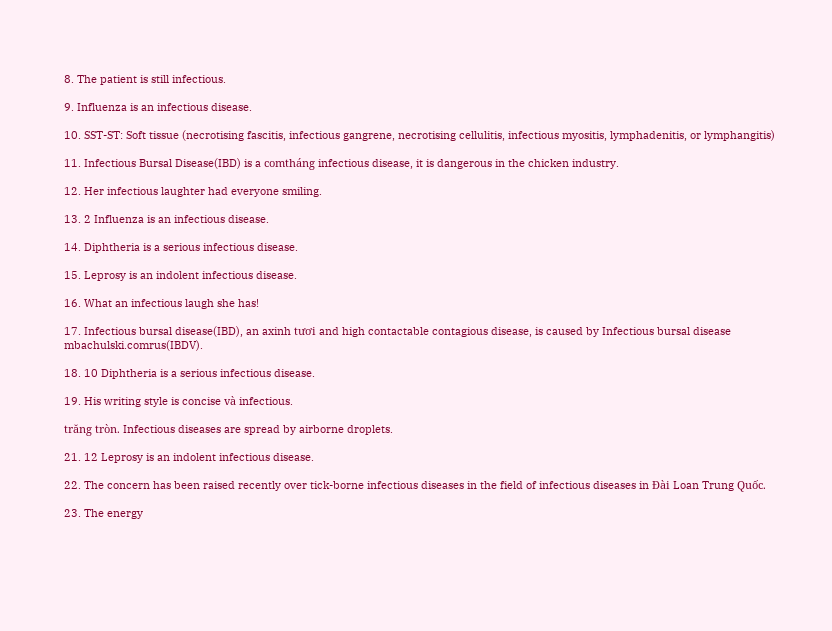8. The patient is still infectious.

9. Influenza is an infectious disease.

10. SST-ST: Soft tissue (necrotising fascitis, infectious gangrene, necrotising cellulitis, infectious myositis, lymphadenitis, or lymphangitis)

11. Infectious Bursal Disease(IBD) is a comtháng infectious disease, it is dangerous in the chicken industry.

12. Her infectious laughter had everyone smiling.

13. 2 Influenza is an infectious disease.

14. Diphtheria is a serious infectious disease.

15. Leprosy is an indolent infectious disease.

16. What an infectious laugh she has!

17. Infectious bursal disease(IBD), an axinh tươi and high contactable contagious disease, is caused by Infectious bursal disease mbachulski.comrus(IBDV).

18. 10 Diphtheria is a serious infectious disease.

19. His writing style is concise và infectious.

trăng tròn. Infectious diseases are spread by airborne droplets.

21. 12 Leprosy is an indolent infectious disease.

22. The concern has been raised recently over tick-borne infectious diseases in the field of infectious diseases in Đài Loan Trung Quốc.

23. The energy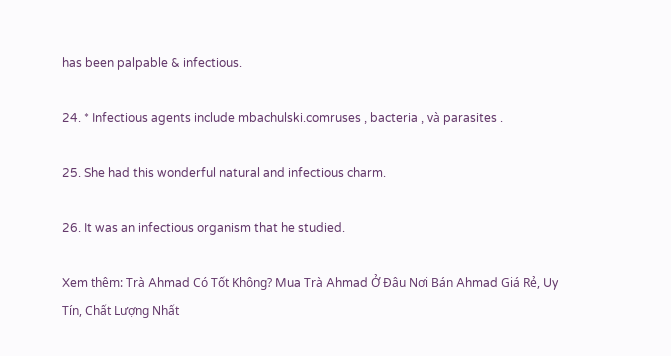has been palpable & infectious.

24. * Infectious agents include mbachulski.comruses , bacteria , và parasites .

25. She had this wonderful natural and infectious charm.

26. It was an infectious organism that he studied.

Xem thêm: Trà Ahmad Có Tốt Không? Mua Trà Ahmad Ở Đâu Nơi Bán Ahmad Giá Rẻ, Uy Tín, Chất Lượng Nhất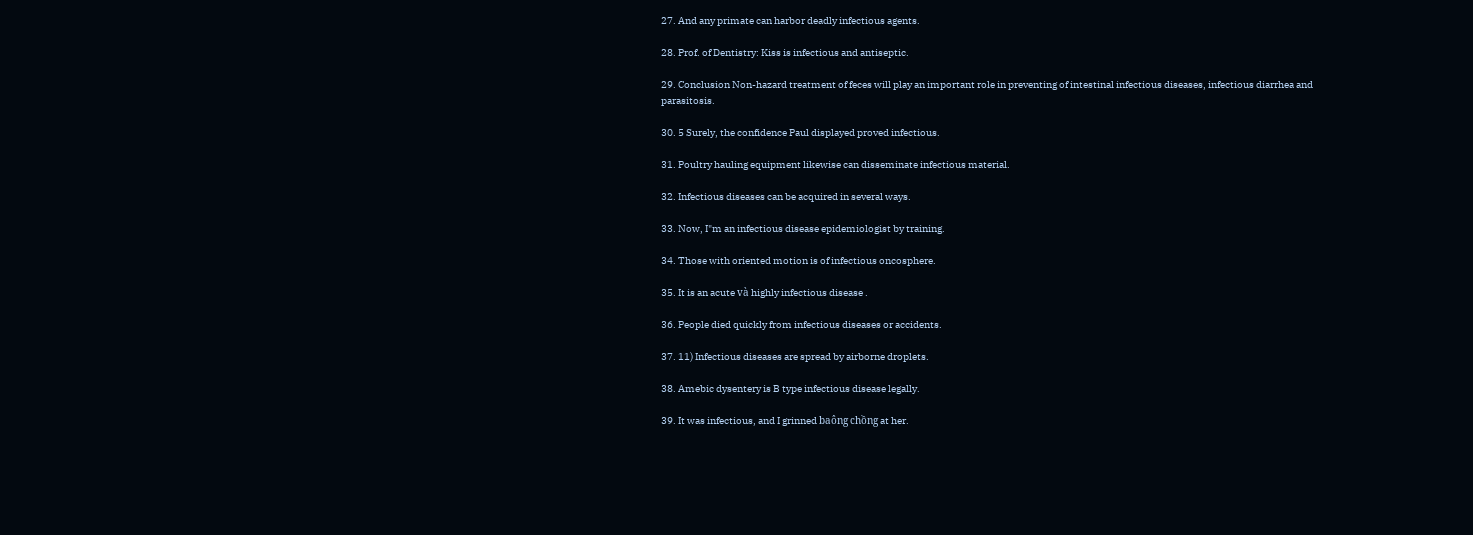27. And any primate can harbor deadly infectious agents.

28. Prof. of Dentistry: Kiss is infectious and antiseptic.

29. Conclusion Non-hazard treatment of feces will play an important role in preventing of intestinal infectious diseases, infectious diarrhea and parasitosis.

30. 5 Surely, the confidence Paul displayed proved infectious.

31. Poultry hauling equipment likewise can disseminate infectious material.

32. Infectious diseases can be acquired in several ways.

33. Now, I"m an infectious disease epidemiologist by training.

34. Those with oriented motion is of infectious oncosphere.

35. It is an acute và highly infectious disease .

36. People died quickly from infectious diseases or accidents.

37. 11) Infectious diseases are spread by airborne droplets.

38. Amebic dysentery is B type infectious disease legally.

39. It was infectious, and I grinned baông chồng at her.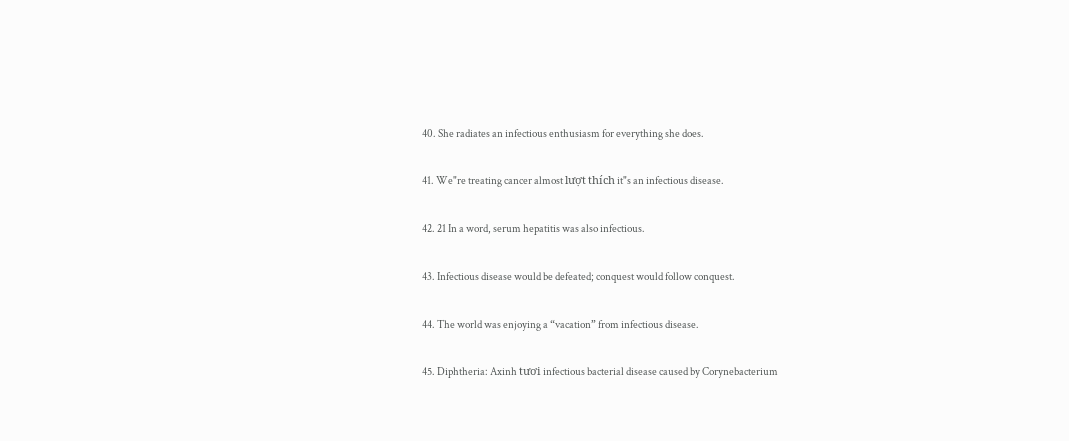40. She radiates an infectious enthusiasm for everything she does.

41. We"re treating cancer almost lượt thích it"s an infectious disease.

42. 21 In a word, serum hepatitis was also infectious.

43. Infectious disease would be defeated; conquest would follow conquest.

44. The world was enjoying a “vacation” from infectious disease.

45. Diphtheria: Axinh tươi infectious bacterial disease caused by Corynebacterium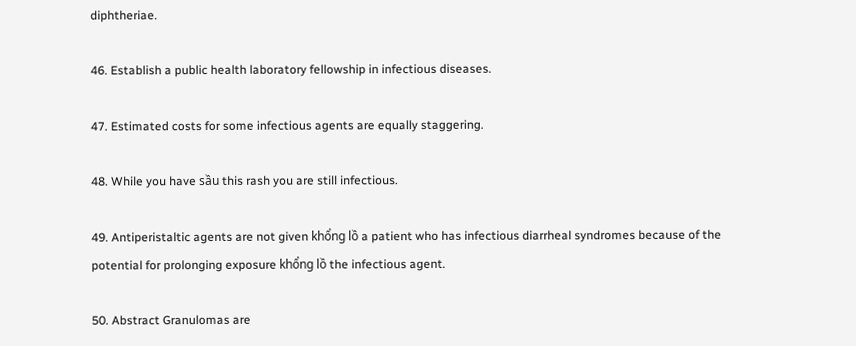diphtheriae.

46. Establish a public health laboratory fellowship in infectious diseases.

47. Estimated costs for some infectious agents are equally staggering.

48. While you have sầu this rash you are still infectious.

49. Antiperistaltic agents are not given khổng lồ a patient who has infectious diarrheal syndromes because of the potential for prolonging exposure khổng lồ the infectious agent.

50. Abstract Granulomas are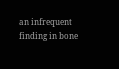an infrequent finding in bone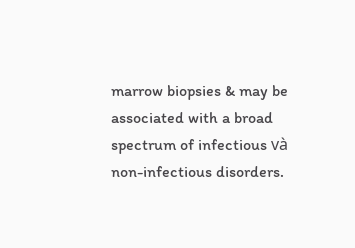marrow biopsies & may be associated with a broad spectrum of infectious và non-infectious disorders.